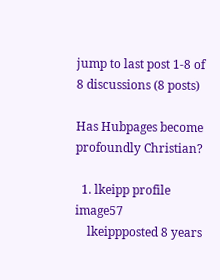jump to last post 1-8 of 8 discussions (8 posts)

Has Hubpages become profoundly Christian?

  1. lkeipp profile image57
    lkeippposted 8 years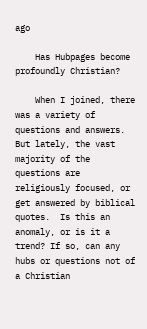ago

    Has Hubpages become profoundly Christian?

    When I joined, there was a variety of questions and answers. But lately, the vast majority of the questions are religiously focused, or get answered by biblical quotes.  Is this an anomaly, or is it a trend? If so, can any hubs or questions not of a Christian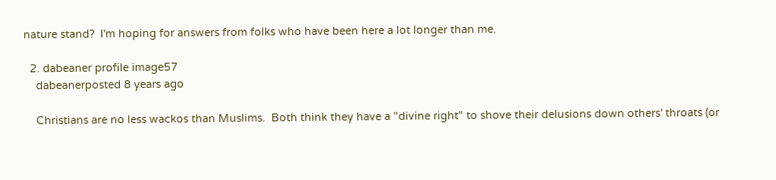nature stand?  I'm hoping for answers from folks who have been here a lot longer than me.

  2. dabeaner profile image57
    dabeanerposted 8 years ago

    Christians are no less wackos than Muslims.  Both think they have a "divine right" to shove their delusions down others' throats (or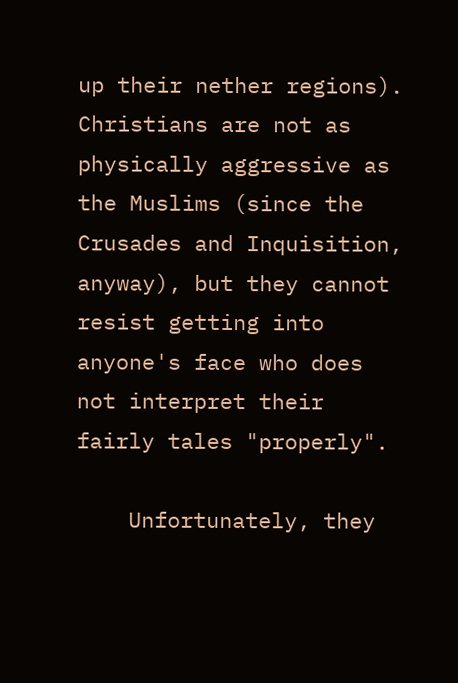up their nether regions).  Christians are not as physically aggressive as the Muslims (since the Crusades and Inquisition, anyway), but they cannot resist getting into anyone's face who does not interpret their fairly tales "properly".

    Unfortunately, they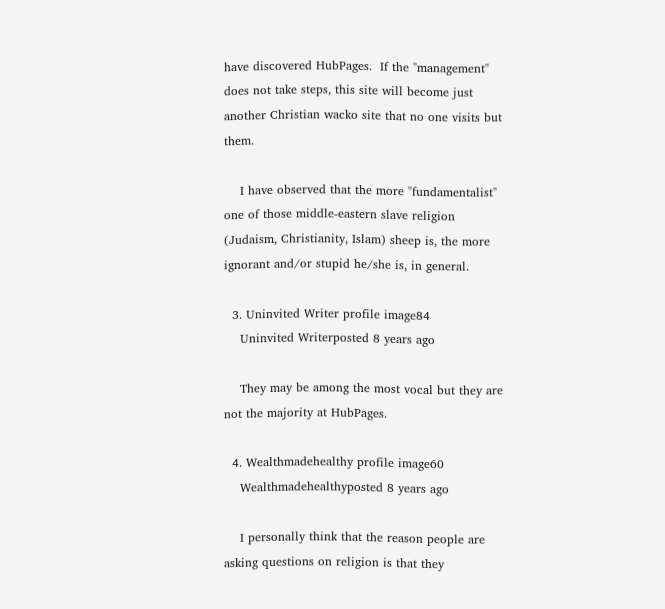have discovered HubPages.  If the "management" does not take steps, this site will become just another Christian wacko site that no one visits but them.

    I have observed that the more "fundamentalist" one of those middle-eastern slave religion (Judaism, Christianity, Islam) sheep is, the more ignorant and/or stupid he/she is, in general.

  3. Uninvited Writer profile image84
    Uninvited Writerposted 8 years ago

    They may be among the most vocal but they are not the majority at HubPages.

  4. Wealthmadehealthy profile image60
    Wealthmadehealthyposted 8 years ago

    I personally think that the reason people are asking questions on religion is that they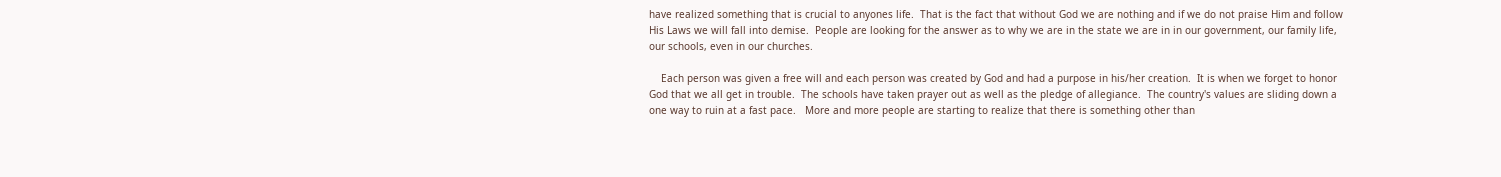have realized something that is crucial to anyones life.  That is the fact that without God we are nothing and if we do not praise Him and follow His Laws we will fall into demise.  People are looking for the answer as to why we are in the state we are in in our government, our family life, our schools, even in our churches.

    Each person was given a free will and each person was created by God and had a purpose in his/her creation.  It is when we forget to honor God that we all get in trouble.  The schools have taken prayer out as well as the pledge of allegiance.  The country's values are sliding down a one way to ruin at a fast pace.   More and more people are starting to realize that there is something other than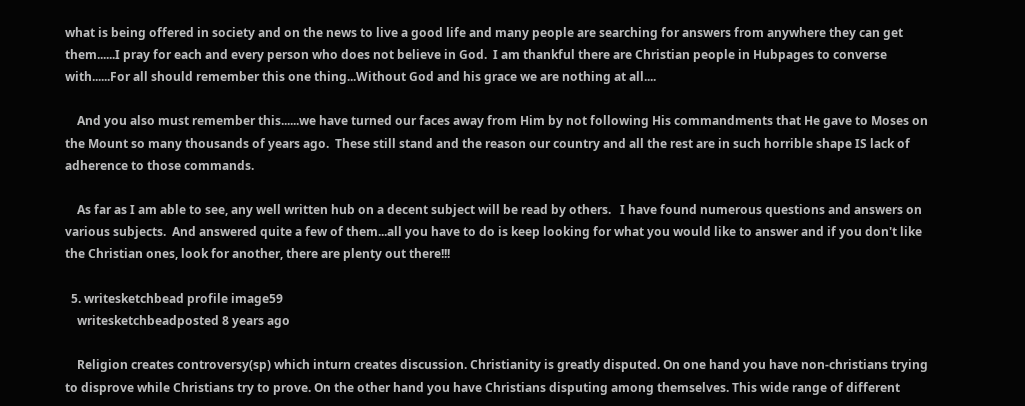what is being offered in society and on the news to live a good life and many people are searching for answers from anywhere they can get them......I pray for each and every person who does not believe in God.  I am thankful there are Christian people in Hubpages to converse with......For all should remember this one thing...Without God and his grace we are nothing at all....

    And you also must remember this......we have turned our faces away from Him by not following His commandments that He gave to Moses on the Mount so many thousands of years ago.  These still stand and the reason our country and all the rest are in such horrible shape IS lack of adherence to those commands.

    As far as I am able to see, any well written hub on a decent subject will be read by others.   I have found numerous questions and answers on various subjects.  And answered quite a few of them...all you have to do is keep looking for what you would like to answer and if you don't like the Christian ones, look for another, there are plenty out there!!!

  5. writesketchbead profile image59
    writesketchbeadposted 8 years ago

    Religion creates controversy(sp) which inturn creates discussion. Christianity is greatly disputed. On one hand you have non-christians trying to disprove while Christians try to prove. On the other hand you have Christians disputing among themselves. This wide range of different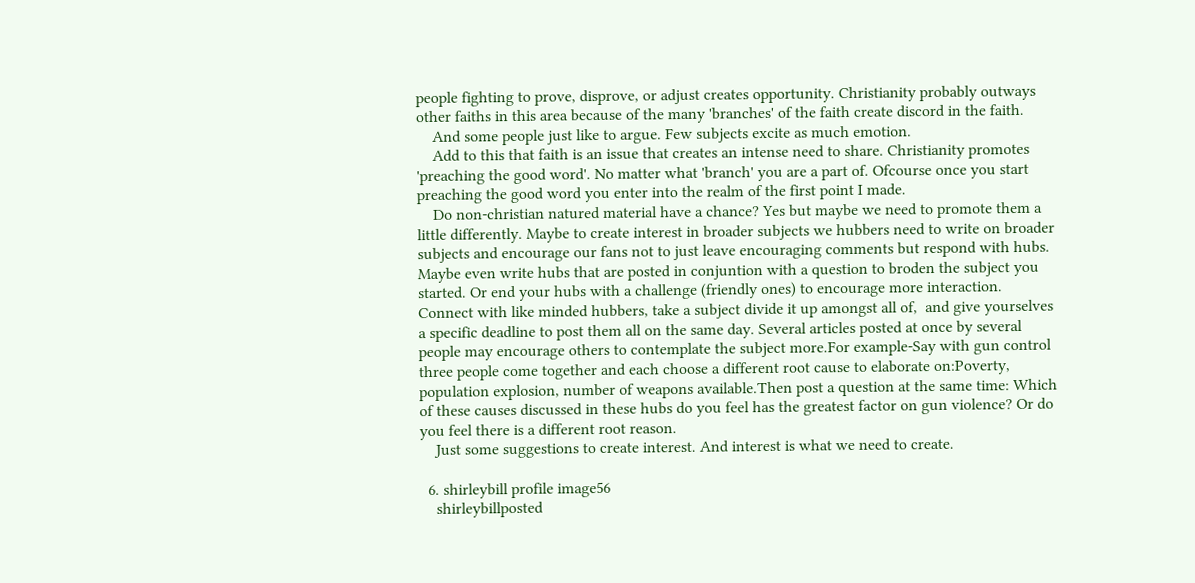people fighting to prove, disprove, or adjust creates opportunity. Christianity probably outways other faiths in this area because of the many 'branches' of the faith create discord in the faith.
    And some people just like to argue. Few subjects excite as much emotion.
    Add to this that faith is an issue that creates an intense need to share. Christianity promotes 'preaching the good word'. No matter what 'branch' you are a part of. Ofcourse once you start preaching the good word you enter into the realm of the first point I made.
    Do non-christian natured material have a chance? Yes but maybe we need to promote them a little differently. Maybe to create interest in broader subjects we hubbers need to write on broader subjects and encourage our fans not to just leave encouraging comments but respond with hubs. Maybe even write hubs that are posted in conjuntion with a question to broden the subject you started. Or end your hubs with a challenge (friendly ones) to encourage more interaction. Connect with like minded hubbers, take a subject divide it up amongst all of,  and give yourselves a specific deadline to post them all on the same day. Several articles posted at once by several people may encourage others to contemplate the subject more.For example-Say with gun control three people come together and each choose a different root cause to elaborate on:Poverty, population explosion, number of weapons available.Then post a question at the same time: Which of these causes discussed in these hubs do you feel has the greatest factor on gun violence? Or do you feel there is a different root reason.
    Just some suggestions to create interest. And interest is what we need to create.

  6. shirleybill profile image56
    shirleybillposted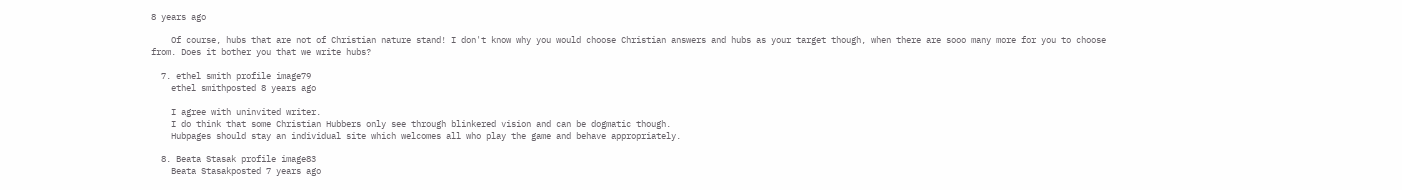8 years ago

    Of course, hubs that are not of Christian nature stand! I don't know why you would choose Christian answers and hubs as your target though, when there are sooo many more for you to choose from. Does it bother you that we write hubs?

  7. ethel smith profile image79
    ethel smithposted 8 years ago

    I agree with uninvited writer.
    I do think that some Christian Hubbers only see through blinkered vision and can be dogmatic though.
    Hubpages should stay an individual site which welcomes all who play the game and behave appropriately.

  8. Beata Stasak profile image83
    Beata Stasakposted 7 years ago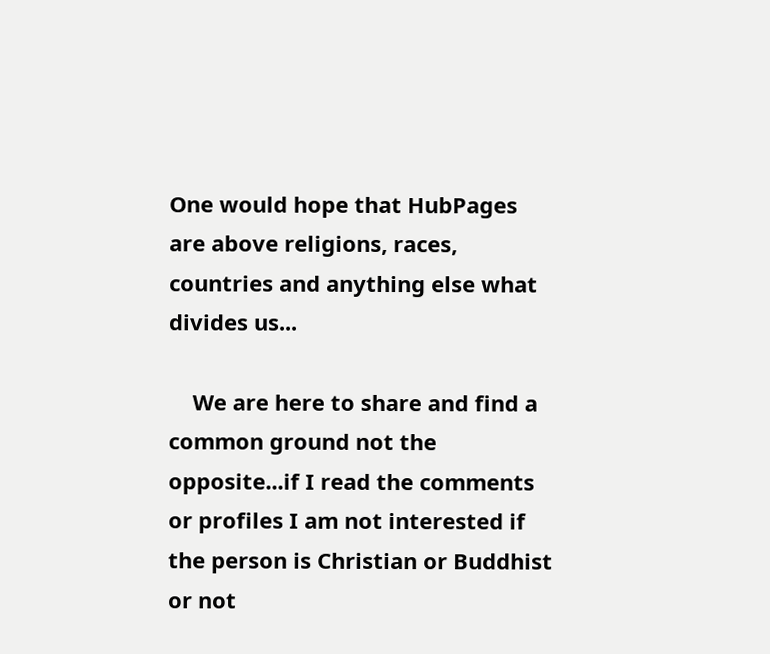One would hope that HubPages are above religions, races, countries and anything else what divides us...

    We are here to share and find a common ground not the opposite...if I read the comments or profiles I am not interested if the person is Christian or Buddhist or not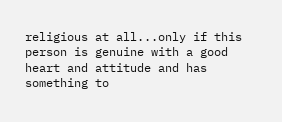religious at all...only if this person is genuine with a good heart and attitude and has something to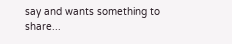say and wants something to share...